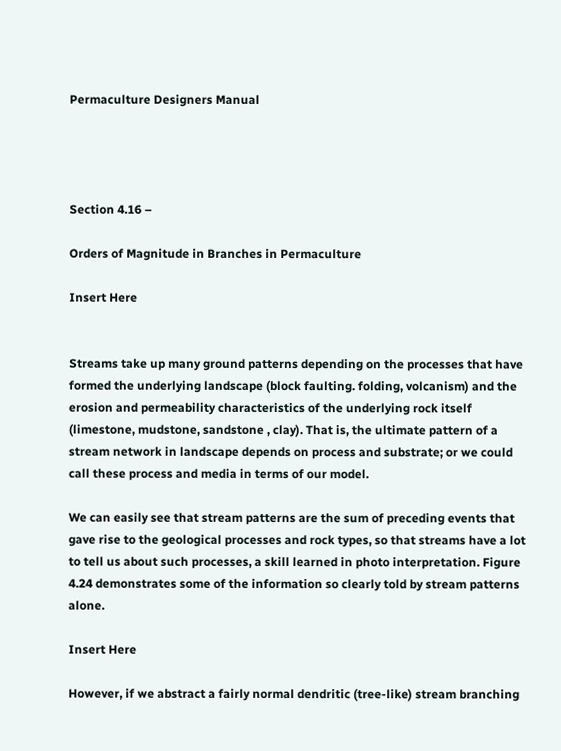Permaculture Designers Manual




Section 4.16 –

Orders of Magnitude in Branches in Permaculture

Insert Here


Streams take up many ground patterns depending on the processes that have formed the underlying landscape (block faulting. folding, volcanism) and the erosion and permeability characteristics of the underlying rock itself (limestone, mudstone, sandstone , clay). That is, the ultimate pattern of a stream network in landscape depends on process and substrate; or we could call these process and media in terms of our model.

We can easily see that stream patterns are the sum of preceding events that gave rise to the geological processes and rock types, so that streams have a lot to tell us about such processes, a skill learned in photo interpretation. Figure 4.24 demonstrates some of the information so clearly told by stream patterns alone.

Insert Here

However, if we abstract a fairly normal dendritic (tree-like) stream branching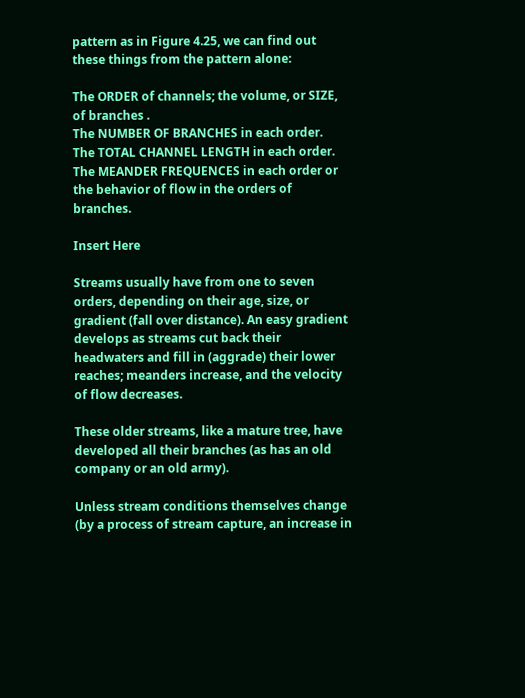pattern as in Figure 4.25, we can find out these things from the pattern alone:

The ORDER of channels; the volume, or SIZE, of branches .
The NUMBER OF BRANCHES in each order.
The TOTAL CHANNEL LENGTH in each order.
The MEANDER FREQUENCES in each order or the behavior of flow in the orders of branches.

Insert Here

Streams usually have from one to seven orders, depending on their age, size, or gradient (fall over distance). An easy gradient develops as streams cut back their headwaters and fill in (aggrade) their lower reaches; meanders increase, and the velocity of flow decreases.

These older streams, like a mature tree, have developed all their branches (as has an old company or an old army).

Unless stream conditions themselves change (by a process of stream capture, an increase in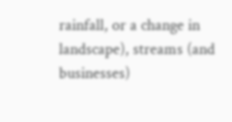rainfall, or a change in landscape), streams (and businesses)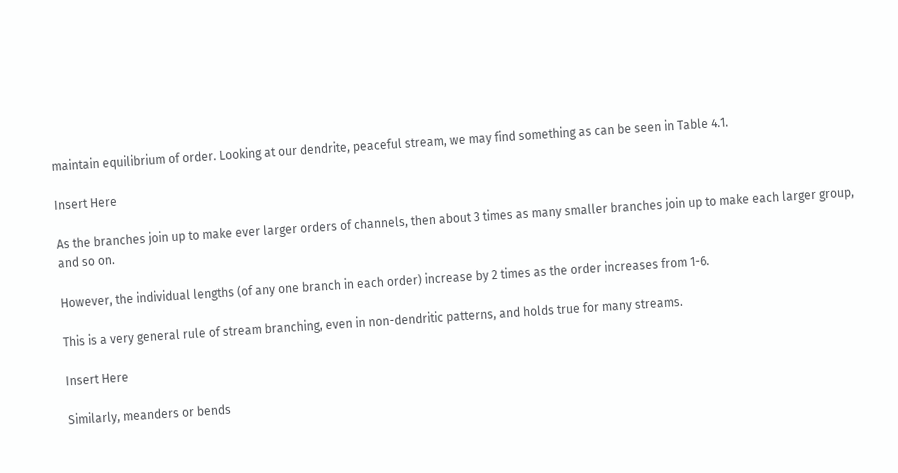maintain equilibrium of order. Looking at our dendrite, peaceful stream, we may find something as can be seen in Table 4.1.

Insert Here

As the branches join up to make ever larger orders of channels, then about 3 times as many smaller branches join up to make each larger group, and so on.

However, the individual lengths (of any one branch in each order) increase by 2 times as the order increases from 1-6.

This is a very general rule of stream branching, even in non-dendritic patterns, and holds true for many streams.

Insert Here

Similarly, meanders or bends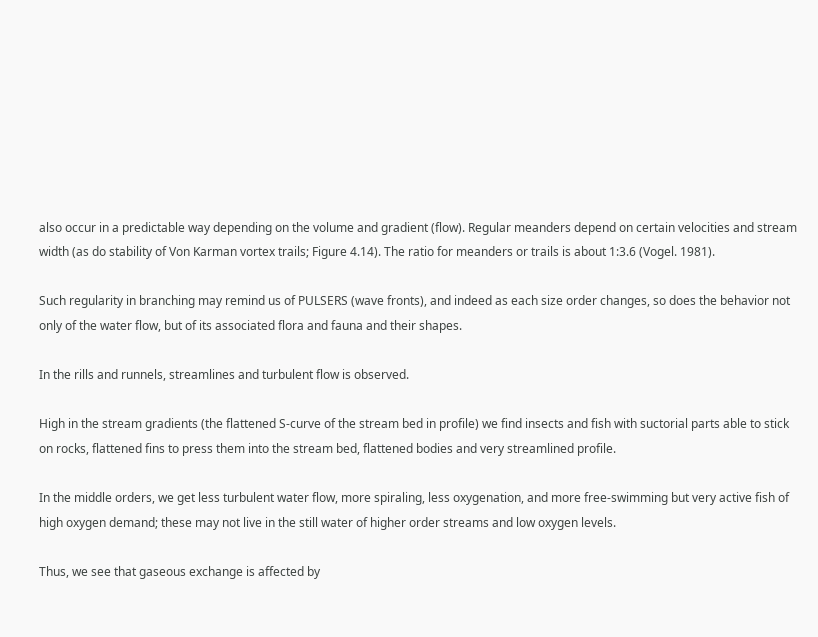also occur in a predictable way depending on the volume and gradient (flow). Regular meanders depend on certain velocities and stream width (as do stability of Von Karman vortex trails; Figure 4.14). The ratio for meanders or trails is about 1:3.6 (Vogel. 1981).

Such regularity in branching may remind us of PULSERS (wave fronts), and indeed as each size order changes, so does the behavior not only of the water flow, but of its associated flora and fauna and their shapes.

In the rills and runnels, streamlines and turbulent flow is observed.

High in the stream gradients (the flattened S-curve of the stream bed in profile) we find insects and fish with suctorial parts able to stick on rocks, flattened fins to press them into the stream bed, flattened bodies and very streamlined profile.

In the middle orders, we get less turbulent water flow, more spiraling, less oxygenation, and more free-swimming but very active fish of high oxygen demand; these may not live in the still water of higher order streams and low oxygen levels.

Thus, we see that gaseous exchange is affected by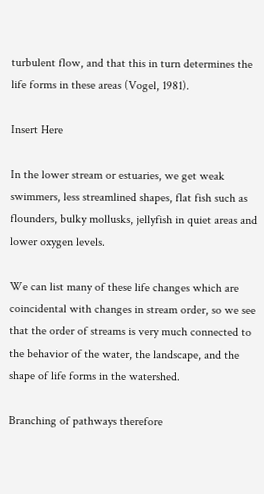turbulent flow, and that this in turn determines the life forms in these areas (Vogel, 1981).

Insert Here

In the lower stream or estuaries, we get weak swimmers, less streamlined shapes, flat fish such as flounders, bulky mollusks, jellyfish in quiet areas and lower oxygen levels.

We can list many of these life changes which are coincidental with changes in stream order, so we see that the order of streams is very much connected to the behavior of the water, the landscape, and the shape of life forms in the watershed.

Branching of pathways therefore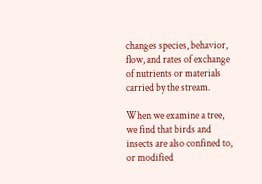changes species, behavior, flow, and rates of exchange of nutrients or materials carried by the stream.

When we examine a tree, we find that birds and insects are also confined to, or modified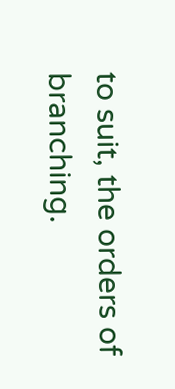to suit, the orders of branching.